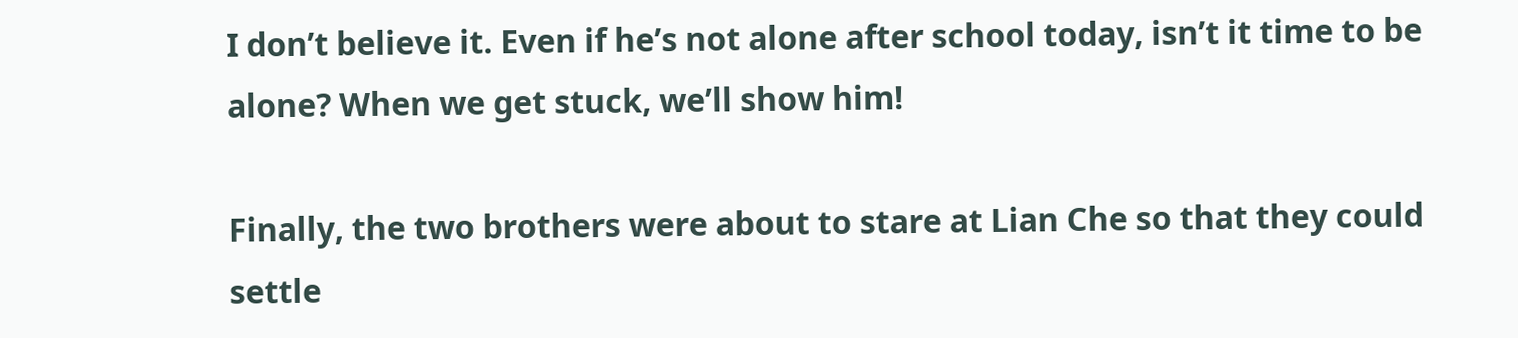I don’t believe it. Even if he’s not alone after school today, isn’t it time to be alone? When we get stuck, we’ll show him!

Finally, the two brothers were about to stare at Lian Che so that they could settle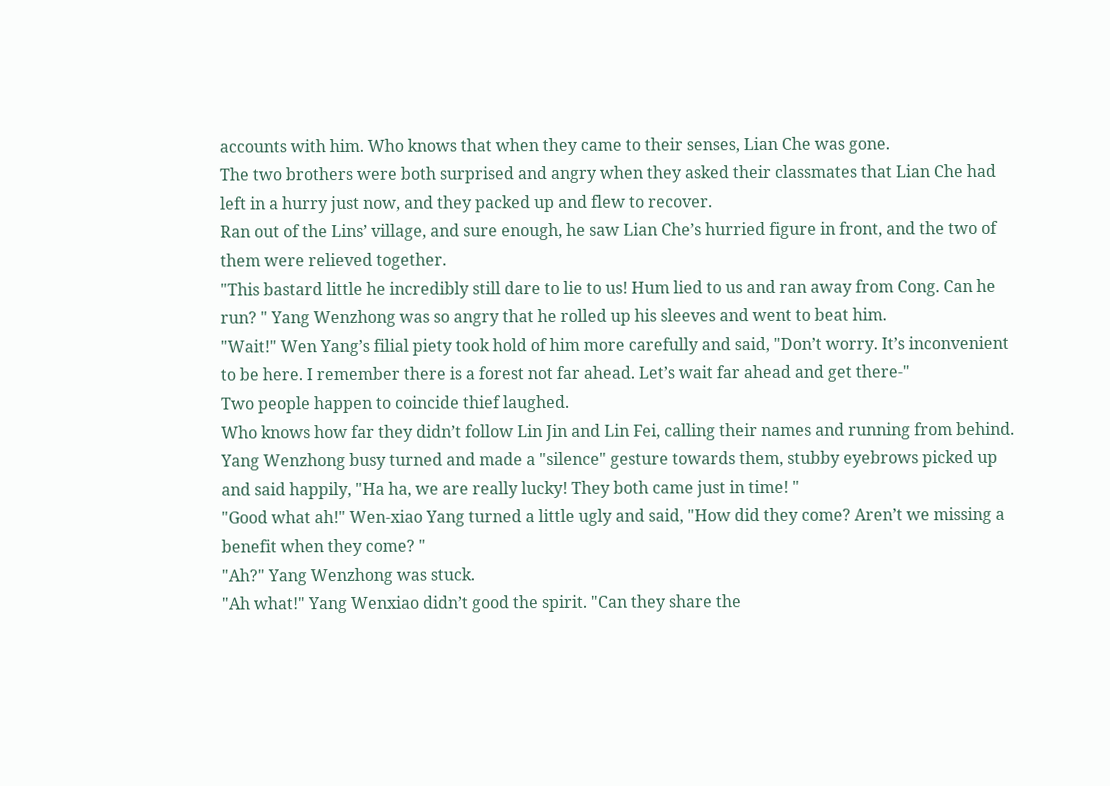accounts with him. Who knows that when they came to their senses, Lian Che was gone.
The two brothers were both surprised and angry when they asked their classmates that Lian Che had left in a hurry just now, and they packed up and flew to recover.
Ran out of the Lins’ village, and sure enough, he saw Lian Che’s hurried figure in front, and the two of them were relieved together.
"This bastard little he incredibly still dare to lie to us! Hum lied to us and ran away from Cong. Can he run? " Yang Wenzhong was so angry that he rolled up his sleeves and went to beat him.
"Wait!" Wen Yang’s filial piety took hold of him more carefully and said, "Don’t worry. It’s inconvenient to be here. I remember there is a forest not far ahead. Let’s wait far ahead and get there-"
Two people happen to coincide thief laughed.
Who knows how far they didn’t follow Lin Jin and Lin Fei, calling their names and running from behind.
Yang Wenzhong busy turned and made a "silence" gesture towards them, stubby eyebrows picked up and said happily, "Ha ha, we are really lucky! They both came just in time! "
"Good what ah!" Wen-xiao Yang turned a little ugly and said, "How did they come? Aren’t we missing a benefit when they come? "
"Ah?" Yang Wenzhong was stuck.
"Ah what!" Yang Wenxiao didn’t good the spirit. "Can they share the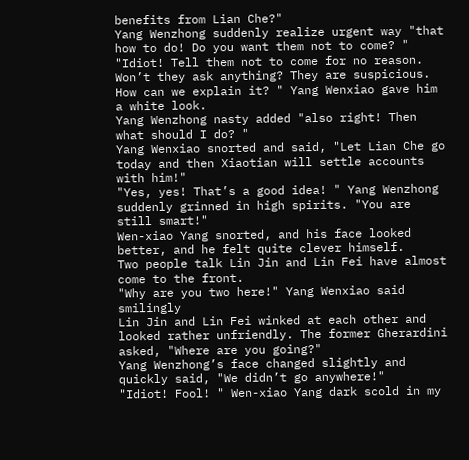benefits from Lian Che?"
Yang Wenzhong suddenly realize urgent way "that how to do! Do you want them not to come? "
"Idiot! Tell them not to come for no reason. Won’t they ask anything? They are suspicious. How can we explain it? " Yang Wenxiao gave him a white look.
Yang Wenzhong nasty added "also right! Then what should I do? "
Yang Wenxiao snorted and said, "Let Lian Che go today and then Xiaotian will settle accounts with him!"
"Yes, yes! That’s a good idea! " Yang Wenzhong suddenly grinned in high spirits. "You are still smart!"
Wen-xiao Yang snorted, and his face looked better, and he felt quite clever himself.
Two people talk Lin Jin and Lin Fei have almost come to the front.
"Why are you two here!" Yang Wenxiao said smilingly
Lin Jin and Lin Fei winked at each other and looked rather unfriendly. The former Gherardini asked, "Where are you going?"
Yang Wenzhong’s face changed slightly and quickly said, "We didn’t go anywhere!"
"Idiot! Fool! " Wen-xiao Yang dark scold in my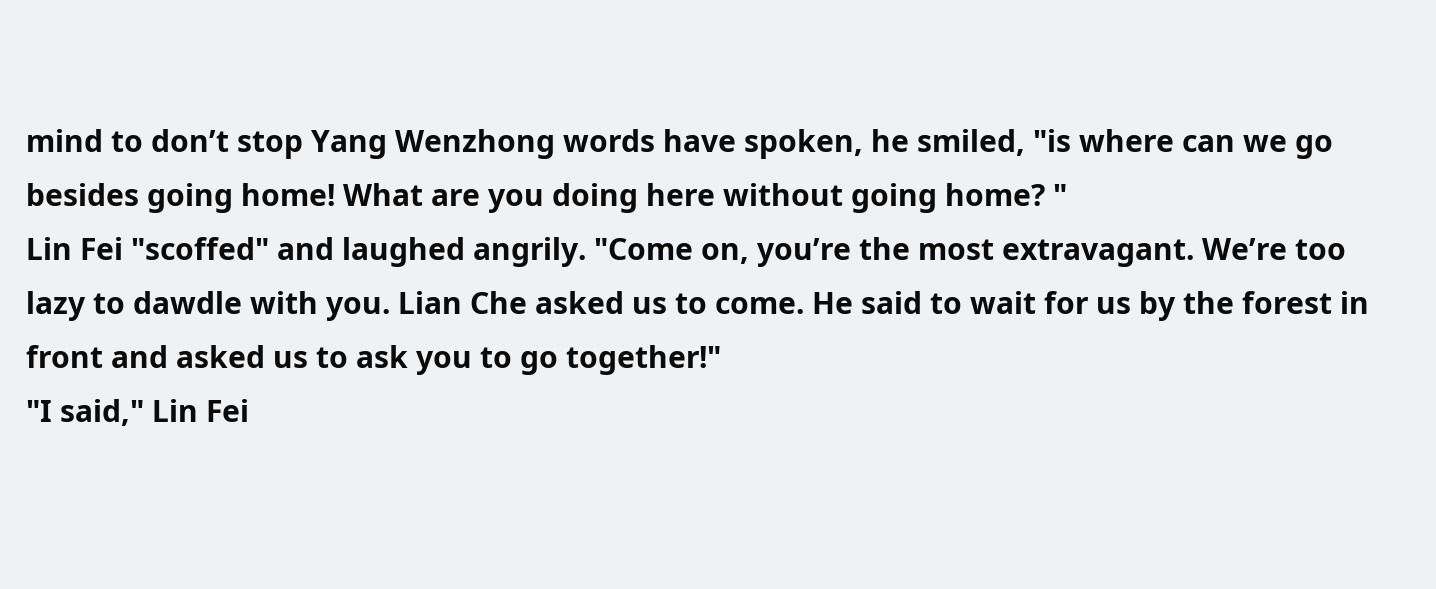mind to don’t stop Yang Wenzhong words have spoken, he smiled, "is where can we go besides going home! What are you doing here without going home? "
Lin Fei "scoffed" and laughed angrily. "Come on, you’re the most extravagant. We’re too lazy to dawdle with you. Lian Che asked us to come. He said to wait for us by the forest in front and asked us to ask you to go together!"
"I said," Lin Fei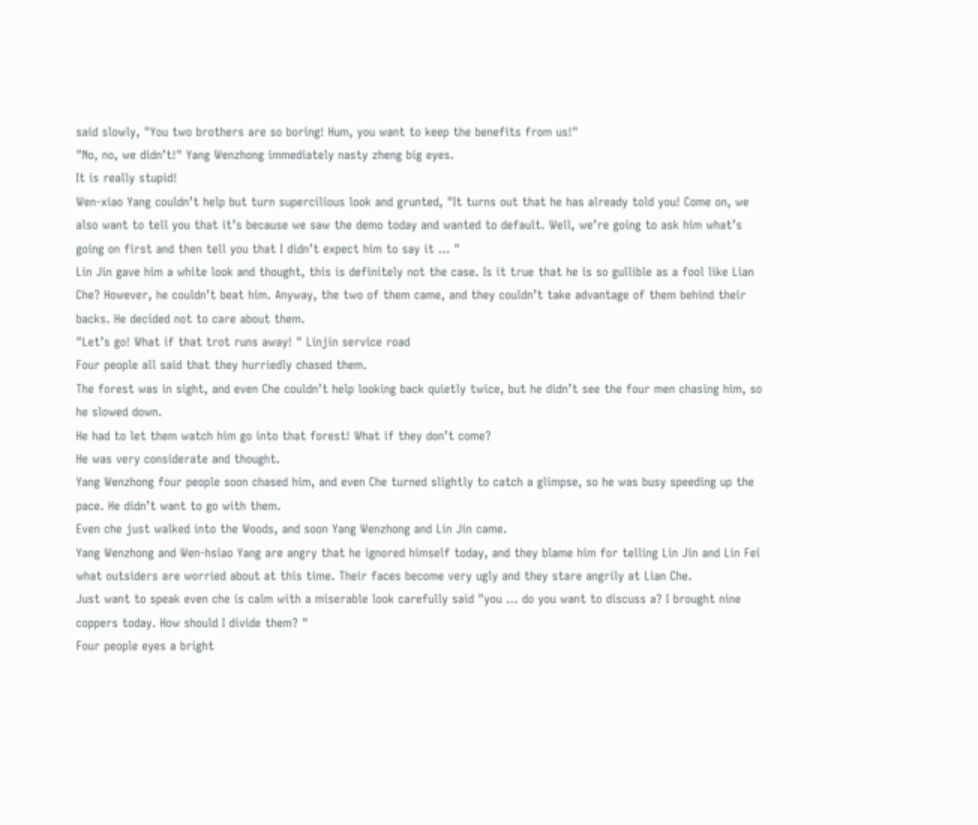said slowly, "You two brothers are so boring! Hum, you want to keep the benefits from us!"
"No, no, we didn’t!" Yang Wenzhong immediately nasty zheng big eyes.
It is really stupid!
Wen-xiao Yang couldn’t help but turn supercilious look and grunted, "It turns out that he has already told you! Come on, we also want to tell you that it’s because we saw the demo today and wanted to default. Well, we’re going to ask him what’s going on first and then tell you that I didn’t expect him to say it … "
Lin Jin gave him a white look and thought, this is definitely not the case. Is it true that he is so gullible as a fool like Lian Che? However, he couldn’t beat him. Anyway, the two of them came, and they couldn’t take advantage of them behind their backs. He decided not to care about them.
"Let’s go! What if that trot runs away! " Linjin service road
Four people all said that they hurriedly chased them.
The forest was in sight, and even Che couldn’t help looking back quietly twice, but he didn’t see the four men chasing him, so he slowed down.
He had to let them watch him go into that forest! What if they don’t come?
He was very considerate and thought.
Yang Wenzhong four people soon chased him, and even Che turned slightly to catch a glimpse, so he was busy speeding up the pace. He didn’t want to go with them.
Even che just walked into the Woods, and soon Yang Wenzhong and Lin Jin came.
Yang Wenzhong and Wen-hsiao Yang are angry that he ignored himself today, and they blame him for telling Lin Jin and Lin Fei what outsiders are worried about at this time. Their faces become very ugly and they stare angrily at Lian Che.
Just want to speak even che is calm with a miserable look carefully said "you … do you want to discuss a? I brought nine coppers today. How should I divide them? "
Four people eyes a bright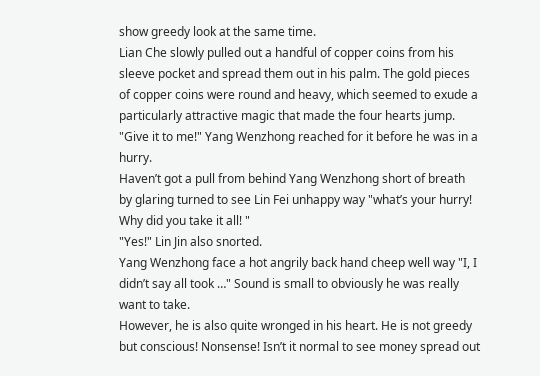show greedy look at the same time.
Lian Che slowly pulled out a handful of copper coins from his sleeve pocket and spread them out in his palm. The gold pieces of copper coins were round and heavy, which seemed to exude a particularly attractive magic that made the four hearts jump.
"Give it to me!" Yang Wenzhong reached for it before he was in a hurry.
Haven’t got a pull from behind Yang Wenzhong short of breath by glaring turned to see Lin Fei unhappy way "what’s your hurry! Why did you take it all! "
"Yes!" Lin Jin also snorted.
Yang Wenzhong face a hot angrily back hand cheep well way "I, I didn’t say all took …" Sound is small to obviously he was really want to take.
However, he is also quite wronged in his heart. He is not greedy but conscious! Nonsense! Isn’t it normal to see money spread out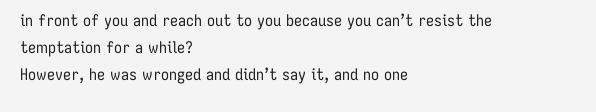in front of you and reach out to you because you can’t resist the temptation for a while?
However, he was wronged and didn’t say it, and no one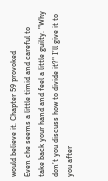would believe it. Chapter 59 provoked
Even che seems a little timid and careful to take back your hand and feel a little guilty. "Why don’t you discuss how to divide it?" I’ll give it to you after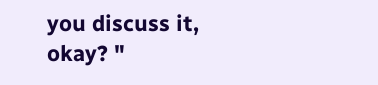you discuss it, okay? "